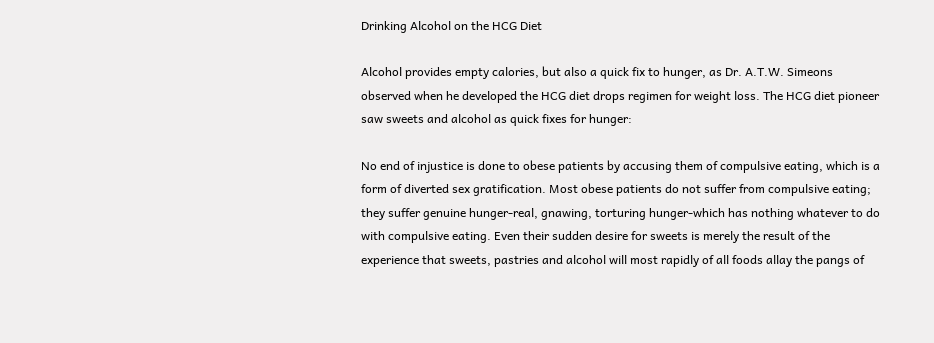Drinking Alcohol on the HCG Diet

Alcohol provides empty calories, but also a quick fix to hunger, as Dr. A.T.W. Simeons observed when he developed the HCG diet drops regimen for weight loss. The HCG diet pioneer saw sweets and alcohol as quick fixes for hunger:

No end of injustice is done to obese patients by accusing them of compulsive eating, which is a form of diverted sex gratification. Most obese patients do not suffer from compulsive eating; they suffer genuine hunger-real, gnawing, torturing hunger-which has nothing whatever to do with compulsive eating. Even their sudden desire for sweets is merely the result of the experience that sweets, pastries and alcohol will most rapidly of all foods allay the pangs of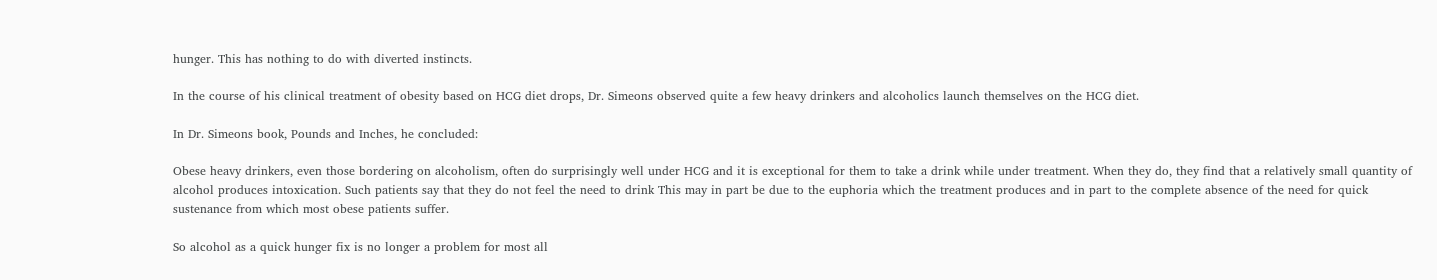hunger. This has nothing to do with diverted instincts.

In the course of his clinical treatment of obesity based on HCG diet drops, Dr. Simeons observed quite a few heavy drinkers and alcoholics launch themselves on the HCG diet.

In Dr. Simeons book, Pounds and Inches, he concluded:

Obese heavy drinkers, even those bordering on alcoholism, often do surprisingly well under HCG and it is exceptional for them to take a drink while under treatment. When they do, they find that a relatively small quantity of alcohol produces intoxication. Such patients say that they do not feel the need to drink This may in part be due to the euphoria which the treatment produces and in part to the complete absence of the need for quick sustenance from which most obese patients suffer.

So alcohol as a quick hunger fix is no longer a problem for most all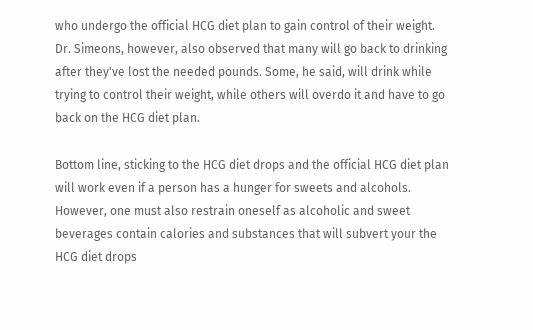who undergo the official HCG diet plan to gain control of their weight. Dr. Simeons, however, also observed that many will go back to drinking after they've lost the needed pounds. Some, he said, will drink while trying to control their weight, while others will overdo it and have to go back on the HCG diet plan.

Bottom line, sticking to the HCG diet drops and the official HCG diet plan will work even if a person has a hunger for sweets and alcohols. However, one must also restrain oneself as alcoholic and sweet beverages contain calories and substances that will subvert your the HCG diet drops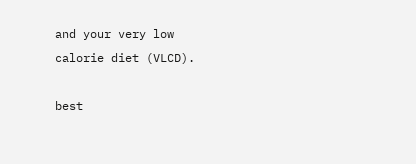and your very low calorie diet (VLCD).

best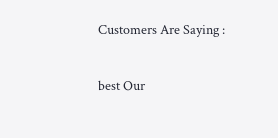Customers Are Saying :

best Our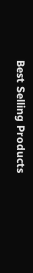Best Selling Products